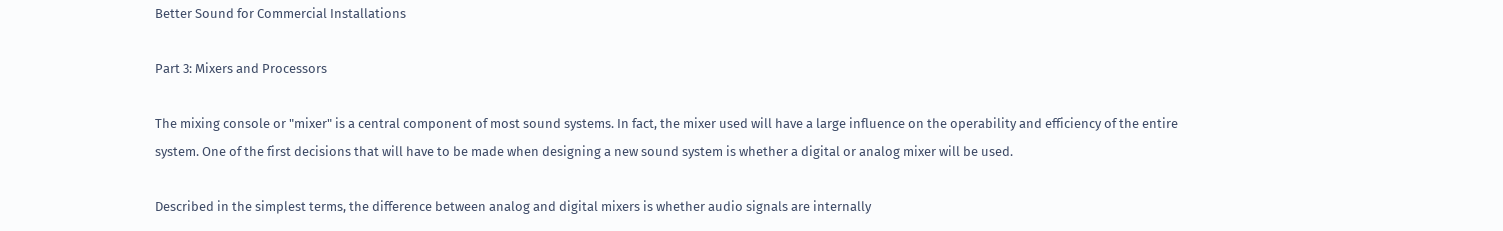Better Sound for Commercial Installations

Part 3: Mixers and Processors

The mixing console or "mixer" is a central component of most sound systems. In fact, the mixer used will have a large influence on the operability and efficiency of the entire system. One of the first decisions that will have to be made when designing a new sound system is whether a digital or analog mixer will be used.

Described in the simplest terms, the difference between analog and digital mixers is whether audio signals are internally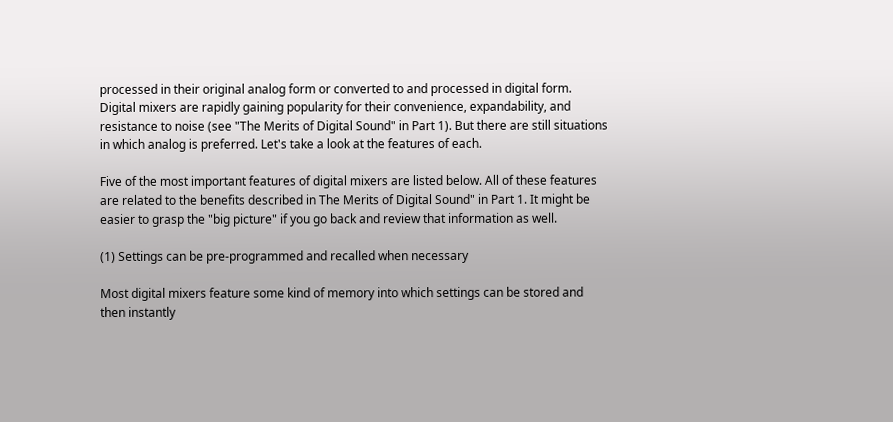processed in their original analog form or converted to and processed in digital form. Digital mixers are rapidly gaining popularity for their convenience, expandability, and resistance to noise (see "The Merits of Digital Sound" in Part 1). But there are still situations in which analog is preferred. Let's take a look at the features of each.

Five of the most important features of digital mixers are listed below. All of these features are related to the benefits described in The Merits of Digital Sound" in Part 1. It might be easier to grasp the "big picture" if you go back and review that information as well.

(1) Settings can be pre-programmed and recalled when necessary

Most digital mixers feature some kind of memory into which settings can be stored and then instantly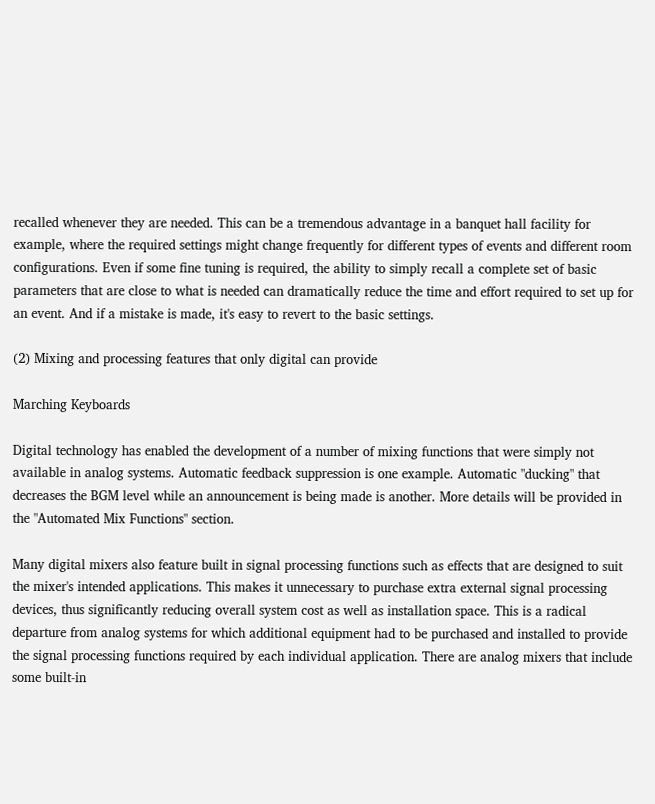recalled whenever they are needed. This can be a tremendous advantage in a banquet hall facility for example, where the required settings might change frequently for different types of events and different room configurations. Even if some fine tuning is required, the ability to simply recall a complete set of basic parameters that are close to what is needed can dramatically reduce the time and effort required to set up for an event. And if a mistake is made, it's easy to revert to the basic settings.

(2) Mixing and processing features that only digital can provide

Marching Keyboards

Digital technology has enabled the development of a number of mixing functions that were simply not available in analog systems. Automatic feedback suppression is one example. Automatic "ducking" that decreases the BGM level while an announcement is being made is another. More details will be provided in the "Automated Mix Functions" section.

Many digital mixers also feature built in signal processing functions such as effects that are designed to suit the mixer's intended applications. This makes it unnecessary to purchase extra external signal processing devices, thus significantly reducing overall system cost as well as installation space. This is a radical departure from analog systems for which additional equipment had to be purchased and installed to provide the signal processing functions required by each individual application. There are analog mixers that include some built-in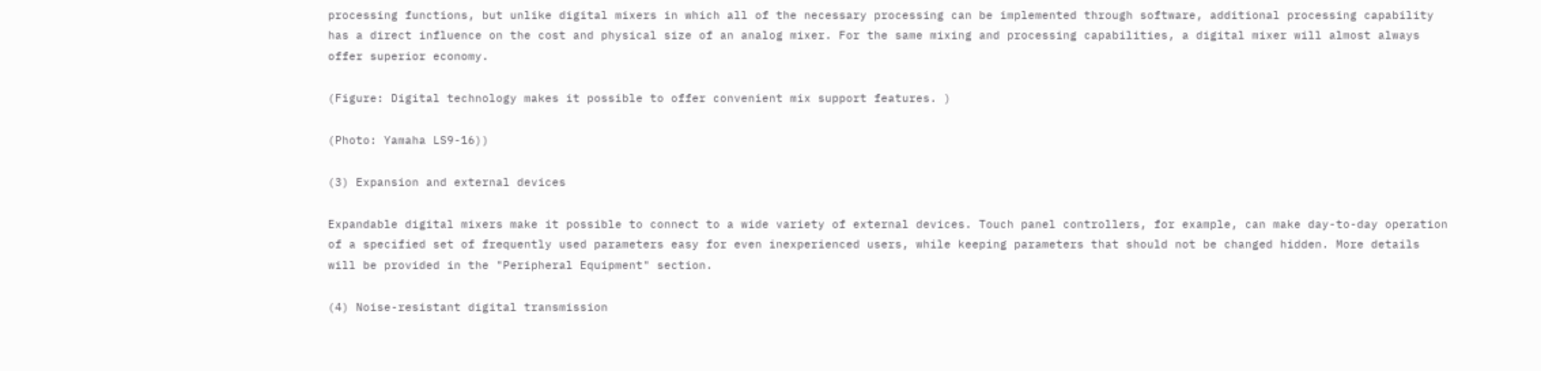processing functions, but unlike digital mixers in which all of the necessary processing can be implemented through software, additional processing capability has a direct influence on the cost and physical size of an analog mixer. For the same mixing and processing capabilities, a digital mixer will almost always offer superior economy.

(Figure: Digital technology makes it possible to offer convenient mix support features. )

(Photo: Yamaha LS9-16))

(3) Expansion and external devices

Expandable digital mixers make it possible to connect to a wide variety of external devices. Touch panel controllers, for example, can make day-to-day operation of a specified set of frequently used parameters easy for even inexperienced users, while keeping parameters that should not be changed hidden. More details will be provided in the "Peripheral Equipment" section.

(4) Noise-resistant digital transmission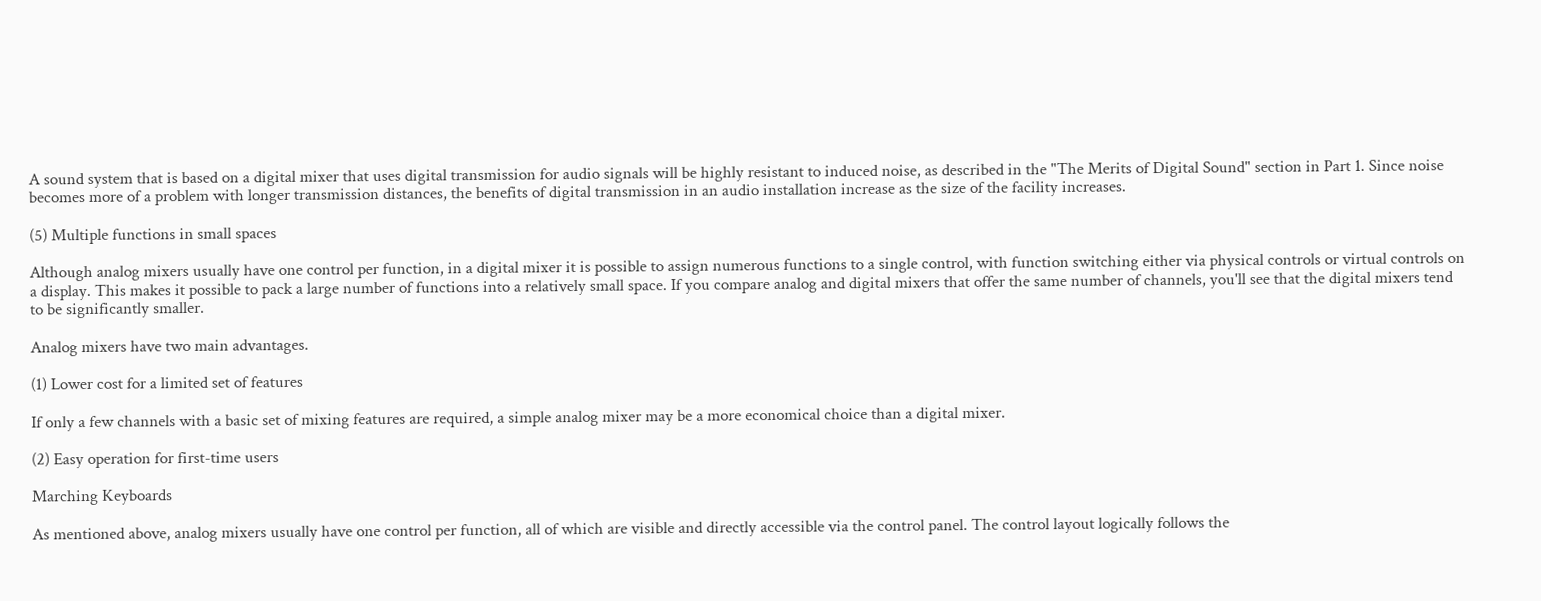A sound system that is based on a digital mixer that uses digital transmission for audio signals will be highly resistant to induced noise, as described in the "The Merits of Digital Sound" section in Part 1. Since noise becomes more of a problem with longer transmission distances, the benefits of digital transmission in an audio installation increase as the size of the facility increases.

(5) Multiple functions in small spaces

Although analog mixers usually have one control per function, in a digital mixer it is possible to assign numerous functions to a single control, with function switching either via physical controls or virtual controls on a display. This makes it possible to pack a large number of functions into a relatively small space. If you compare analog and digital mixers that offer the same number of channels, you'll see that the digital mixers tend to be significantly smaller.

Analog mixers have two main advantages.

(1) Lower cost for a limited set of features

If only a few channels with a basic set of mixing features are required, a simple analog mixer may be a more economical choice than a digital mixer.

(2) Easy operation for first-time users

Marching Keyboards

As mentioned above, analog mixers usually have one control per function, all of which are visible and directly accessible via the control panel. The control layout logically follows the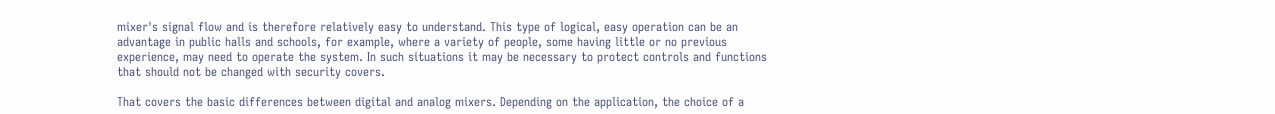mixer's signal flow and is therefore relatively easy to understand. This type of logical, easy operation can be an advantage in public halls and schools, for example, where a variety of people, some having little or no previous experience, may need to operate the system. In such situations it may be necessary to protect controls and functions that should not be changed with security covers.

That covers the basic differences between digital and analog mixers. Depending on the application, the choice of a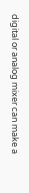digital or analog mixer can make a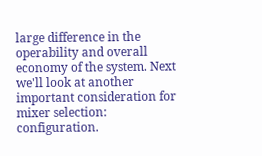large difference in the operability and overall economy of the system. Next we'll look at another important consideration for mixer selection: configuration.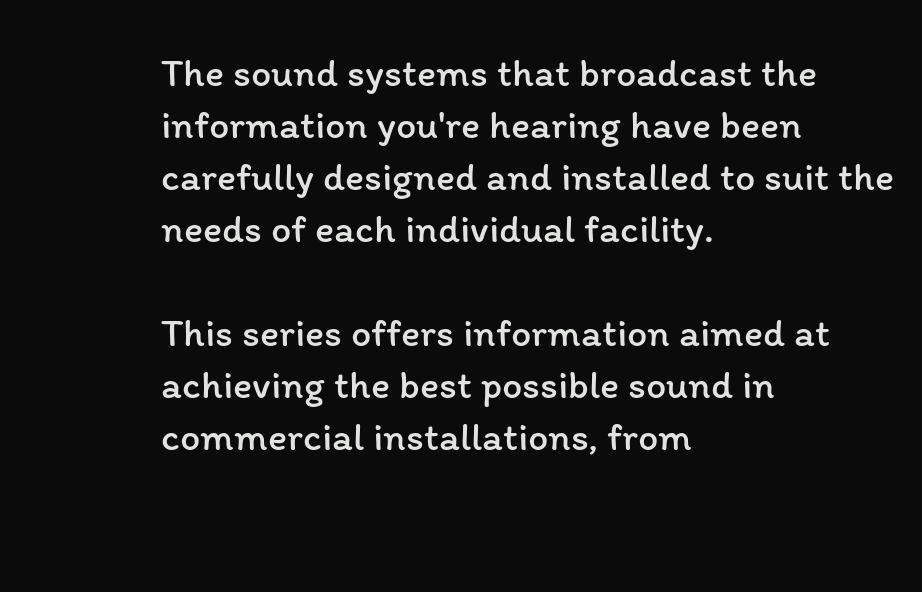The sound systems that broadcast the information you're hearing have been carefully designed and installed to suit the needs of each individual facility.

This series offers information aimed at achieving the best possible sound in commercial installations, from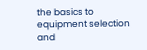the basics to equipment selection and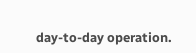day-to-day operation.